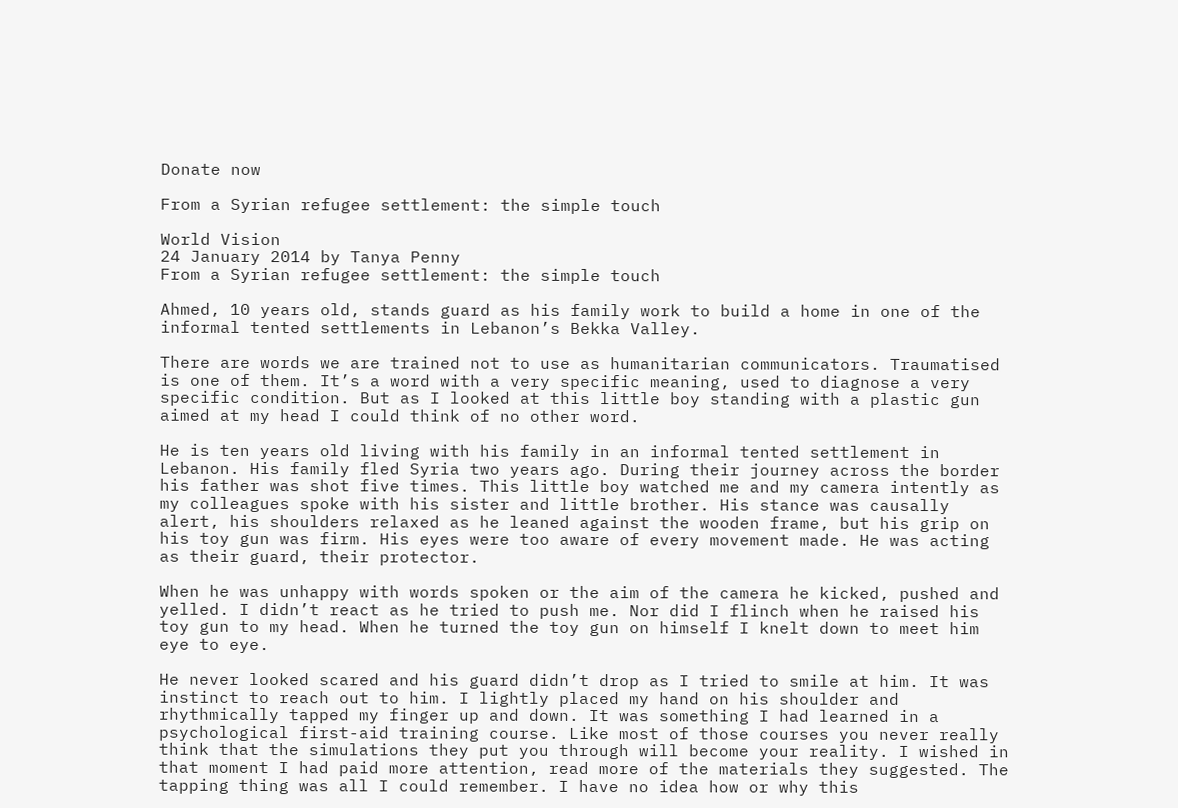Donate now

From a Syrian refugee settlement: the simple touch

World Vision
24 January 2014 by Tanya Penny
From a Syrian refugee settlement: the simple touch

Ahmed, 10 years old, stands guard as his family work to build a home in one of the informal tented settlements in Lebanon’s Bekka Valley.

There are words we are trained not to use as humanitarian communicators. Traumatised is one of them. It’s a word with a very specific meaning, used to diagnose a very specific condition. But as I looked at this little boy standing with a plastic gun aimed at my head I could think of no other word.

He is ten years old living with his family in an informal tented settlement in Lebanon. His family fled Syria two years ago. During their journey across the border his father was shot five times. This little boy watched me and my camera intently as my colleagues spoke with his sister and little brother. His stance was causally alert, his shoulders relaxed as he leaned against the wooden frame, but his grip on his toy gun was firm. His eyes were too aware of every movement made. He was acting as their guard, their protector.

When he was unhappy with words spoken or the aim of the camera he kicked, pushed and yelled. I didn’t react as he tried to push me. Nor did I flinch when he raised his toy gun to my head. When he turned the toy gun on himself I knelt down to meet him eye to eye.

He never looked scared and his guard didn’t drop as I tried to smile at him. It was instinct to reach out to him. I lightly placed my hand on his shoulder and rhythmically tapped my finger up and down. It was something I had learned in a psychological first-aid training course. Like most of those courses you never really think that the simulations they put you through will become your reality. I wished in that moment I had paid more attention, read more of the materials they suggested. The tapping thing was all I could remember. I have no idea how or why this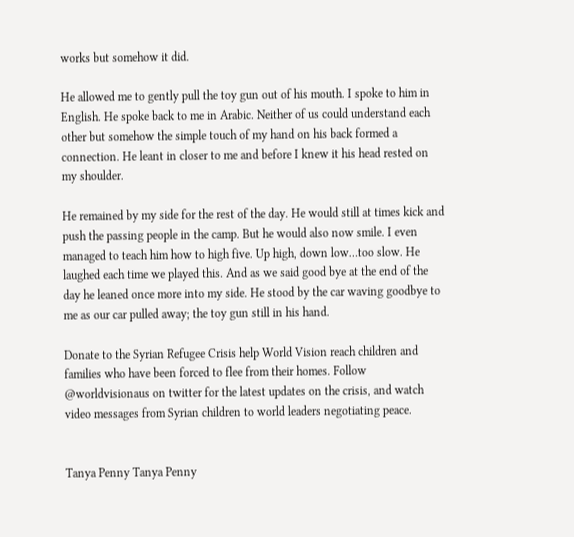works but somehow it did.

He allowed me to gently pull the toy gun out of his mouth. I spoke to him in English. He spoke back to me in Arabic. Neither of us could understand each other but somehow the simple touch of my hand on his back formed a connection. He leant in closer to me and before I knew it his head rested on my shoulder.

He remained by my side for the rest of the day. He would still at times kick and push the passing people in the camp. But he would also now smile. I even managed to teach him how to high five. Up high, down low…too slow. He laughed each time we played this. And as we said good bye at the end of the day he leaned once more into my side. He stood by the car waving goodbye to me as our car pulled away; the toy gun still in his hand.

Donate to the Syrian Refugee Crisis help World Vision reach children and families who have been forced to flee from their homes. Follow @worldvisionaus on twitter for the latest updates on the crisis, and watch video messages from Syrian children to world leaders negotiating peace.


Tanya Penny Tanya Penny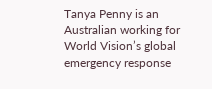Tanya Penny is an Australian working for World Vision’s global emergency response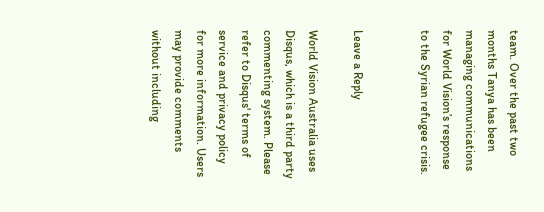team. Over the past two months Tanya has been managing communications for World Vision’s response to the Syrian refugee crisis.


Leave a Reply

World Vision Australia uses Disqus, which is a third party commenting system. Please refer to Disqus' terms of service and privacy policy for more information. Users may provide comments without including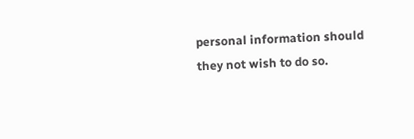personal information should they not wish to do so.